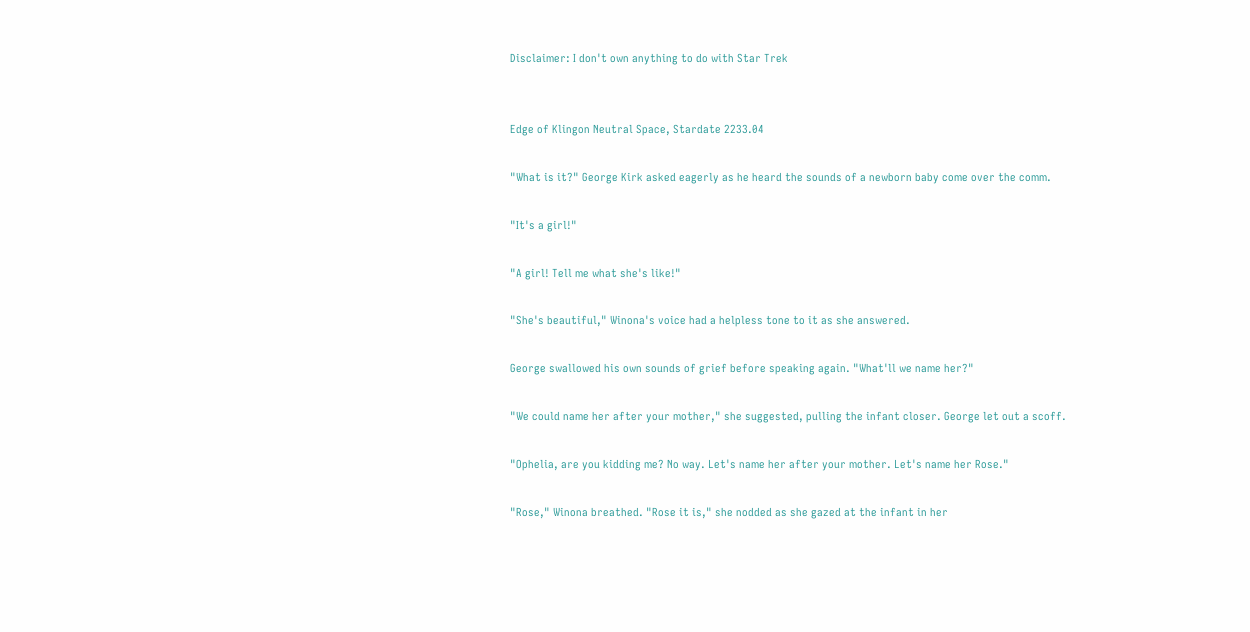Disclaimer: I don't own anything to do with Star Trek


Edge of Klingon Neutral Space, Stardate 2233.04

"What is it?" George Kirk asked eagerly as he heard the sounds of a newborn baby come over the comm.

"It's a girl!"

"A girl! Tell me what she's like!"

"She's beautiful," Winona's voice had a helpless tone to it as she answered.

George swallowed his own sounds of grief before speaking again. "What'll we name her?"

"We could name her after your mother," she suggested, pulling the infant closer. George let out a scoff.

"Ophelia, are you kidding me? No way. Let's name her after your mother. Let's name her Rose."

"Rose," Winona breathed. "Rose it is," she nodded as she gazed at the infant in her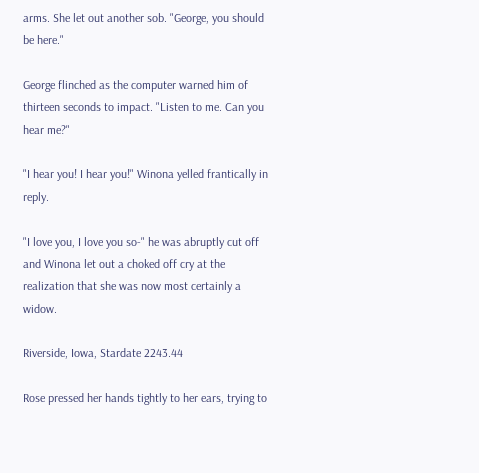arms. She let out another sob. "George, you should be here."

George flinched as the computer warned him of thirteen seconds to impact. "Listen to me. Can you hear me?"

"I hear you! I hear you!" Winona yelled frantically in reply.

"I love you, I love you so-" he was abruptly cut off and Winona let out a choked off cry at the realization that she was now most certainly a widow.

Riverside, Iowa, Stardate 2243.44

Rose pressed her hands tightly to her ears, trying to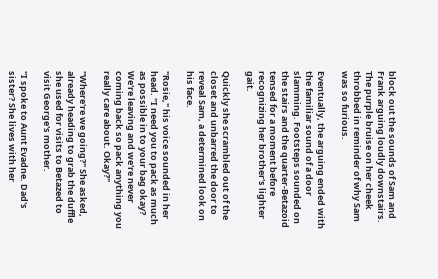block out the sounds of Sam and Frank arguing loudly downstairs. The purple bruise on her cheek throbbed in reminder of why Sam was so furious.

Eventually, the arguing ended with the familiar sound of a door slamming. Footsteps sounded on the stairs and the quarter-Betazoid tensed for a moment before recognizing her brother's lighter gait.

Quickly she scrambled out of the closet and unbarred the door to reveal Sam, a determined look on his face.

"Rosie," his voice sounded in her head. "I need you to pack as much as possible in to your bag okay? We're leaving and we're never coming back so pack anything you really care about. Okay?"

"Where're we going?" She asked, already heading to grab the duffle she used for visits to Betazed to visit George's mother.

"I spoke to Aunt Evadne. Dad's sister? She lives with her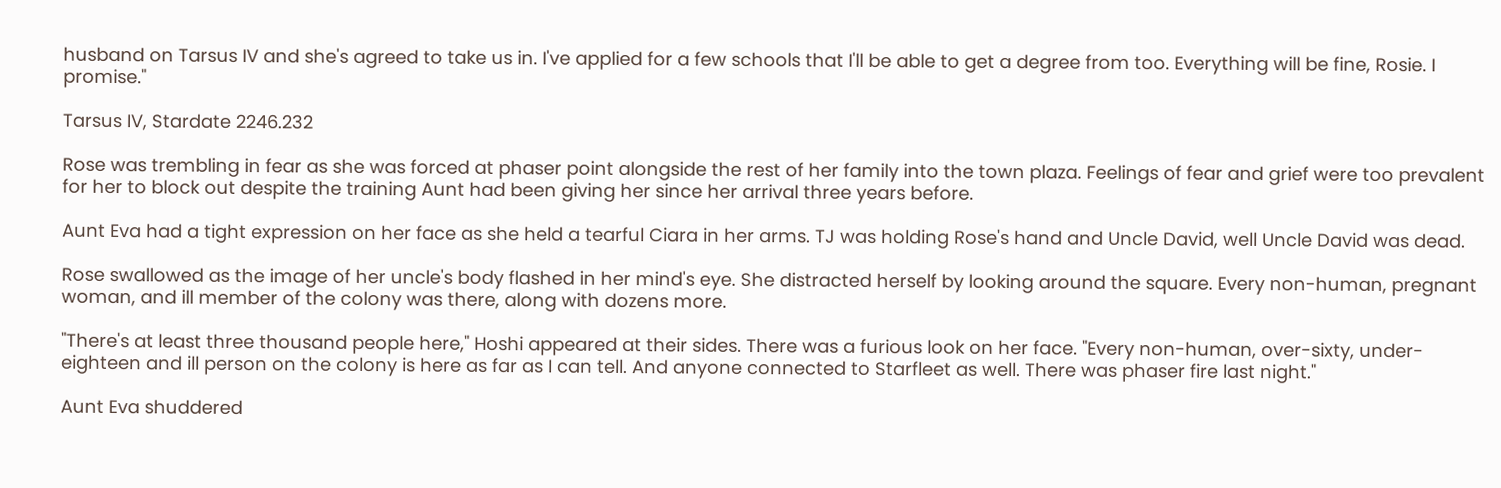husband on Tarsus IV and she's agreed to take us in. I've applied for a few schools that I'll be able to get a degree from too. Everything will be fine, Rosie. I promise."

Tarsus IV, Stardate 2246.232

Rose was trembling in fear as she was forced at phaser point alongside the rest of her family into the town plaza. Feelings of fear and grief were too prevalent for her to block out despite the training Aunt had been giving her since her arrival three years before.

Aunt Eva had a tight expression on her face as she held a tearful Ciara in her arms. TJ was holding Rose's hand and Uncle David, well Uncle David was dead.

Rose swallowed as the image of her uncle's body flashed in her mind's eye. She distracted herself by looking around the square. Every non-human, pregnant woman, and ill member of the colony was there, along with dozens more.

"There's at least three thousand people here," Hoshi appeared at their sides. There was a furious look on her face. "Every non-human, over-sixty, under-eighteen and ill person on the colony is here as far as I can tell. And anyone connected to Starfleet as well. There was phaser fire last night."

Aunt Eva shuddered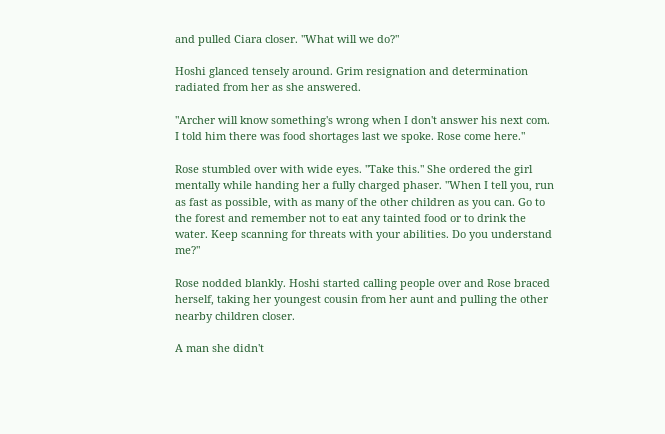and pulled Ciara closer. "What will we do?"

Hoshi glanced tensely around. Grim resignation and determination radiated from her as she answered.

"Archer will know something's wrong when I don't answer his next com. I told him there was food shortages last we spoke. Rose come here."

Rose stumbled over with wide eyes. "Take this." She ordered the girl mentally while handing her a fully charged phaser. "When I tell you, run as fast as possible, with as many of the other children as you can. Go to the forest and remember not to eat any tainted food or to drink the water. Keep scanning for threats with your abilities. Do you understand me?"

Rose nodded blankly. Hoshi started calling people over and Rose braced herself, taking her youngest cousin from her aunt and pulling the other nearby children closer.

A man she didn't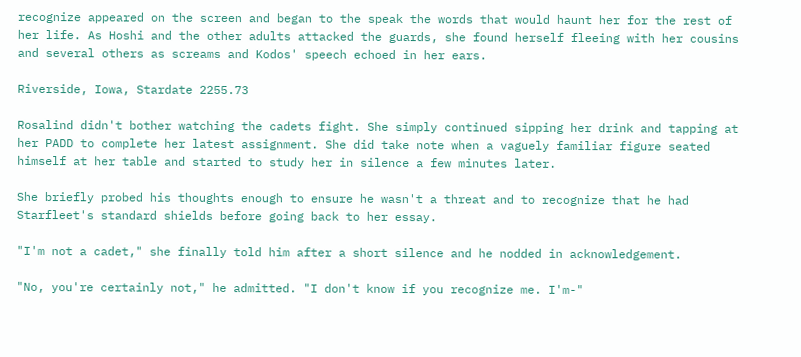recognize appeared on the screen and began to the speak the words that would haunt her for the rest of her life. As Hoshi and the other adults attacked the guards, she found herself fleeing with her cousins and several others as screams and Kodos' speech echoed in her ears.

Riverside, Iowa, Stardate 2255.73

Rosalind didn't bother watching the cadets fight. She simply continued sipping her drink and tapping at her PADD to complete her latest assignment. She did take note when a vaguely familiar figure seated himself at her table and started to study her in silence a few minutes later.

She briefly probed his thoughts enough to ensure he wasn't a threat and to recognize that he had Starfleet's standard shields before going back to her essay.

"I'm not a cadet," she finally told him after a short silence and he nodded in acknowledgement.

"No, you're certainly not," he admitted. "I don't know if you recognize me. I'm-"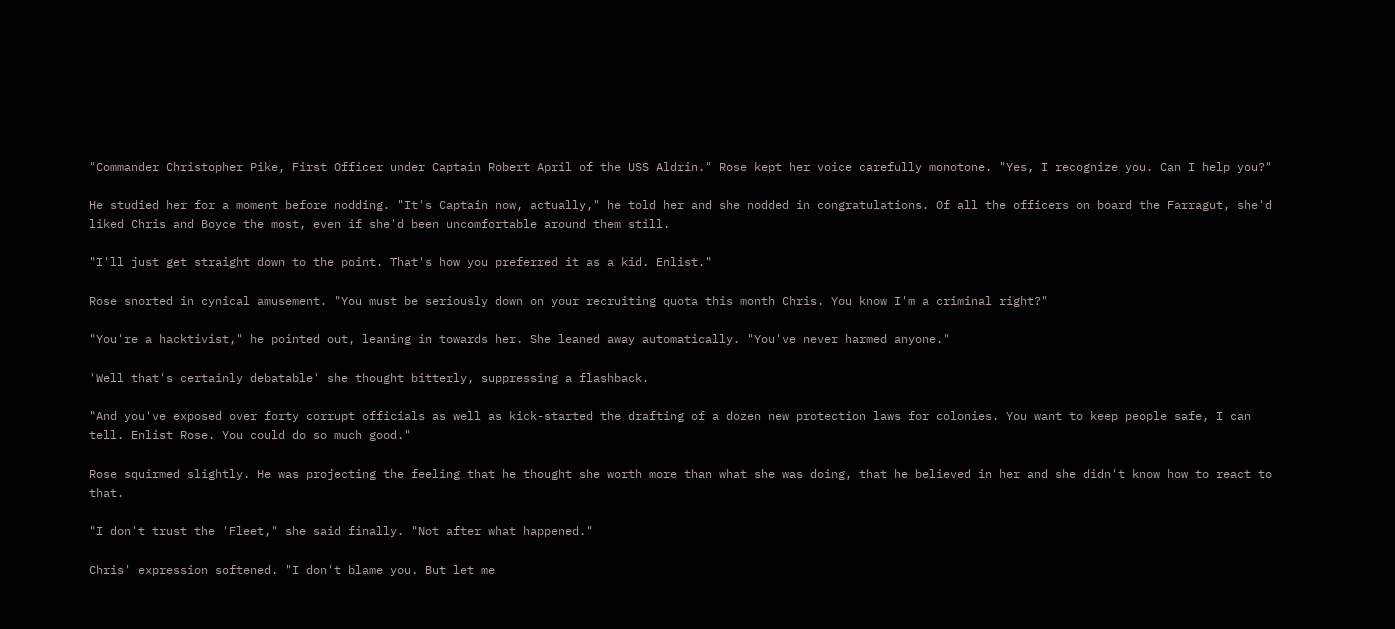"Commander Christopher Pike, First Officer under Captain Robert April of the USS Aldrin." Rose kept her voice carefully monotone. "Yes, I recognize you. Can I help you?"

He studied her for a moment before nodding. "It's Captain now, actually," he told her and she nodded in congratulations. Of all the officers on board the Farragut, she'd liked Chris and Boyce the most, even if she'd been uncomfortable around them still.

"I'll just get straight down to the point. That's how you preferred it as a kid. Enlist."

Rose snorted in cynical amusement. "You must be seriously down on your recruiting quota this month Chris. You know I'm a criminal right?"

"You're a hacktivist," he pointed out, leaning in towards her. She leaned away automatically. "You've never harmed anyone."

'Well that's certainly debatable' she thought bitterly, suppressing a flashback.

"And you've exposed over forty corrupt officials as well as kick-started the drafting of a dozen new protection laws for colonies. You want to keep people safe, I can tell. Enlist Rose. You could do so much good."

Rose squirmed slightly. He was projecting the feeling that he thought she worth more than what she was doing, that he believed in her and she didn't know how to react to that.

"I don't trust the 'Fleet," she said finally. "Not after what happened."

Chris' expression softened. "I don't blame you. But let me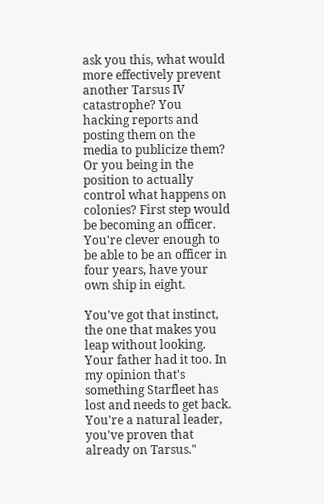ask you this, what would more effectively prevent another Tarsus IV catastrophe? You hacking reports and posting them on the media to publicize them? Or you being in the position to actually control what happens on colonies? First step would be becoming an officer. You're clever enough to be able to be an officer in four years, have your own ship in eight.

You've got that instinct, the one that makes you leap without looking. Your father had it too. In my opinion that's something Starfleet has lost and needs to get back. You're a natural leader, you've proven that already on Tarsus."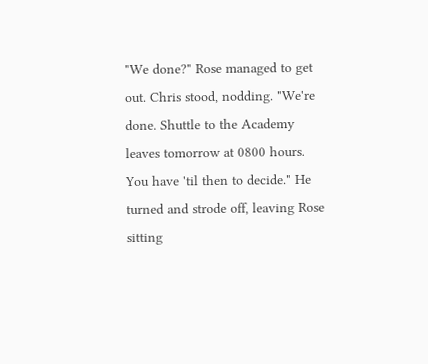"We done?" Rose managed to get out. Chris stood, nodding. "We're done. Shuttle to the Academy leaves tomorrow at 0800 hours. You have 'til then to decide." He turned and strode off, leaving Rose sitting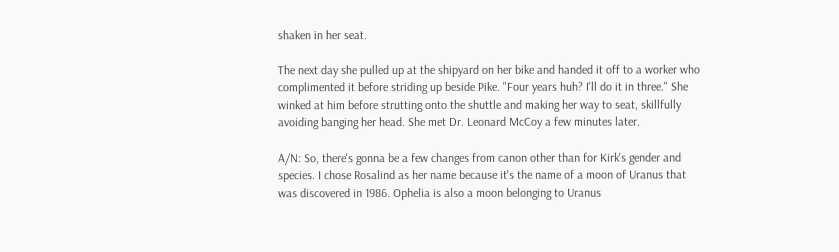shaken in her seat.

The next day she pulled up at the shipyard on her bike and handed it off to a worker who complimented it before striding up beside Pike. "Four years huh? I'll do it in three." She winked at him before strutting onto the shuttle and making her way to seat, skillfully avoiding banging her head. She met Dr. Leonard McCoy a few minutes later.

A/N: So, there's gonna be a few changes from canon other than for Kirk's gender and species. I chose Rosalind as her name because it's the name of a moon of Uranus that was discovered in 1986. Ophelia is also a moon belonging to Uranus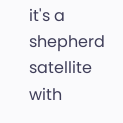it's a shepherd satellite with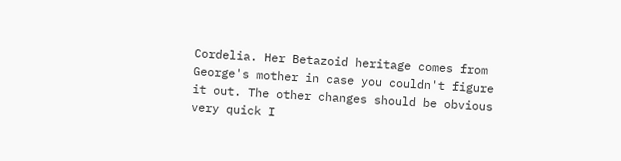Cordelia. Her Betazoid heritage comes from George's mother in case you couldn't figure it out. The other changes should be obvious very quick I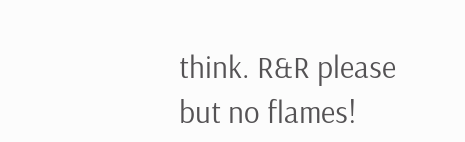think. R&R please but no flames!